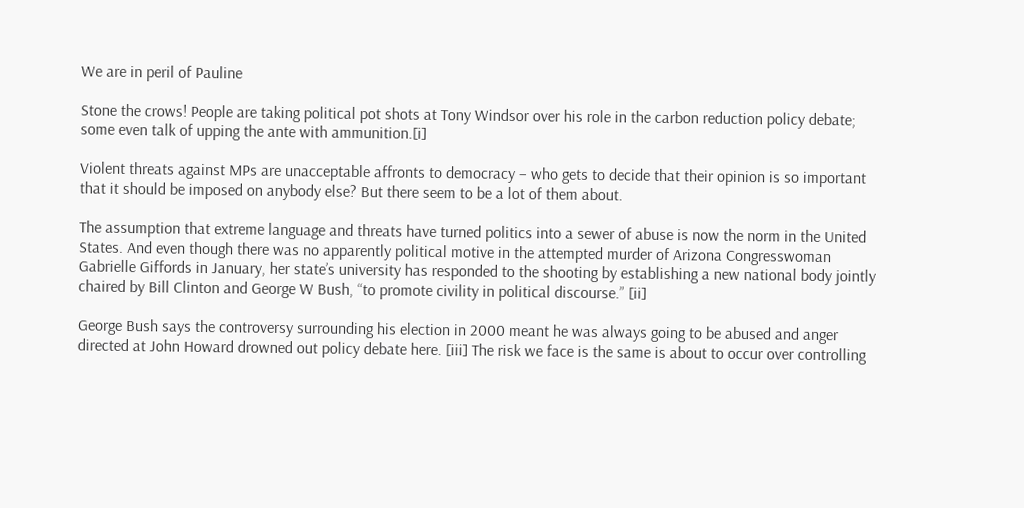We are in peril of Pauline

Stone the crows! People are taking political pot shots at Tony Windsor over his role in the carbon reduction policy debate; some even talk of upping the ante with ammunition.[i]

Violent threats against MPs are unacceptable affronts to democracy – who gets to decide that their opinion is so important that it should be imposed on anybody else? But there seem to be a lot of them about.

The assumption that extreme language and threats have turned politics into a sewer of abuse is now the norm in the United States. And even though there was no apparently political motive in the attempted murder of Arizona Congresswoman Gabrielle Giffords in January, her state’s university has responded to the shooting by establishing a new national body jointly chaired by Bill Clinton and George W Bush, “to promote civility in political discourse.” [ii]

George Bush says the controversy surrounding his election in 2000 meant he was always going to be abused and anger directed at John Howard drowned out policy debate here. [iii] The risk we face is the same is about to occur over controlling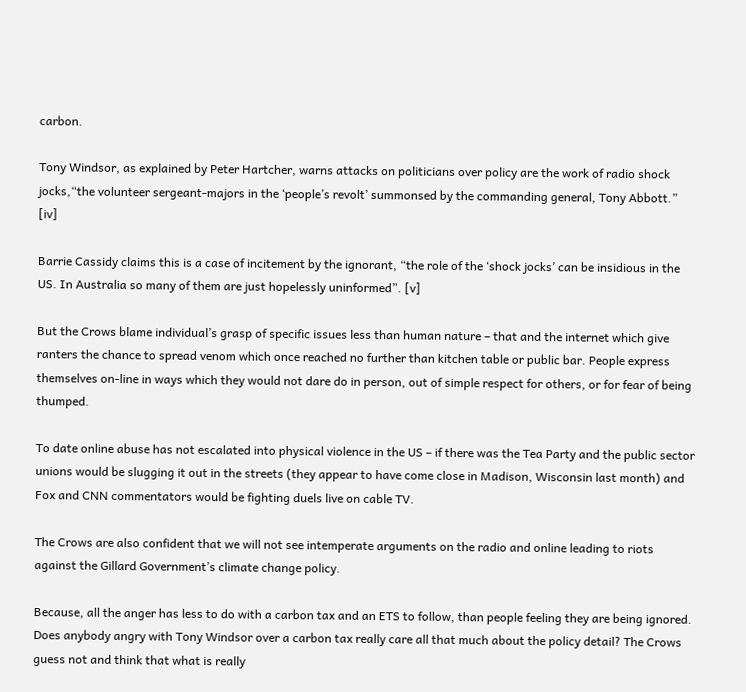carbon.

Tony Windsor, as explained by Peter Hartcher, warns attacks on politicians over policy are the work of radio shock jocks,“the volunteer sergeant-majors in the ‘people’s revolt’ summonsed by the commanding general, Tony Abbott.” [iv]

Barrie Cassidy claims this is a case of incitement by the ignorant, “the role of the ‘shock jocks’ can be insidious in the US. In Australia so many of them are just hopelessly uninformed”. [v]

But the Crows blame individual’s grasp of specific issues less than human nature – that and the internet which give ranters the chance to spread venom which once reached no further than kitchen table or public bar. People express themselves on-line in ways which they would not dare do in person, out of simple respect for others, or for fear of being thumped.

To date online abuse has not escalated into physical violence in the US – if there was the Tea Party and the public sector unions would be slugging it out in the streets (they appear to have come close in Madison, Wisconsin last month) and Fox and CNN commentators would be fighting duels live on cable TV.

The Crows are also confident that we will not see intemperate arguments on the radio and online leading to riots against the Gillard Government’s climate change policy.

Because, all the anger has less to do with a carbon tax and an ETS to follow, than people feeling they are being ignored. Does anybody angry with Tony Windsor over a carbon tax really care all that much about the policy detail? The Crows guess not and think that what is really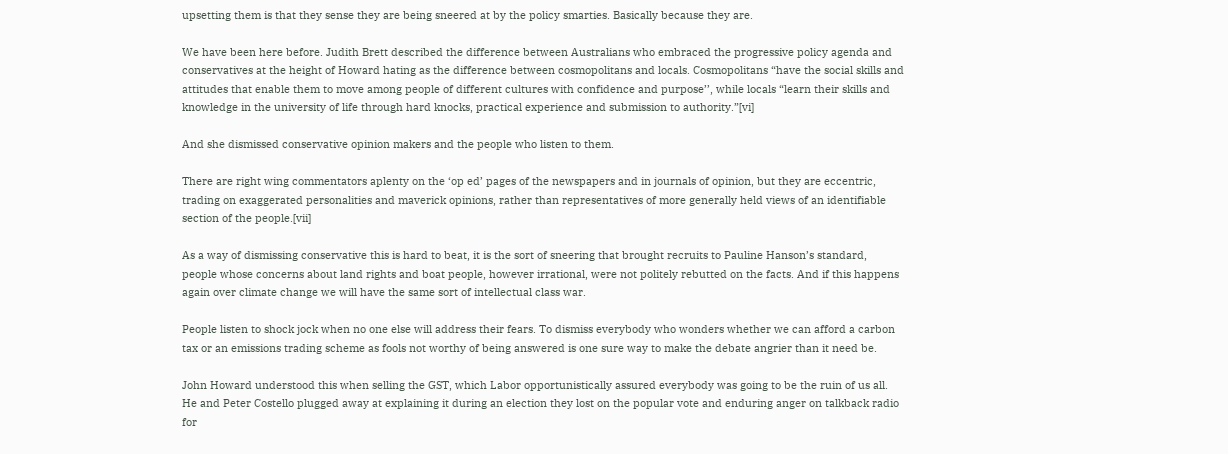upsetting them is that they sense they are being sneered at by the policy smarties. Basically because they are.

We have been here before. Judith Brett described the difference between Australians who embraced the progressive policy agenda and conservatives at the height of Howard hating as the difference between cosmopolitans and locals. Cosmopolitans “have the social skills and attitudes that enable them to move among people of different cultures with confidence and purpose’’, while locals “learn their skills and knowledge in the university of life through hard knocks, practical experience and submission to authority.”[vi]

And she dismissed conservative opinion makers and the people who listen to them.

There are right wing commentators aplenty on the ‘op ed’ pages of the newspapers and in journals of opinion, but they are eccentric, trading on exaggerated personalities and maverick opinions, rather than representatives of more generally held views of an identifiable section of the people.[vii]

As a way of dismissing conservative this is hard to beat, it is the sort of sneering that brought recruits to Pauline Hanson’s standard, people whose concerns about land rights and boat people, however irrational, were not politely rebutted on the facts. And if this happens again over climate change we will have the same sort of intellectual class war.

People listen to shock jock when no one else will address their fears. To dismiss everybody who wonders whether we can afford a carbon tax or an emissions trading scheme as fools not worthy of being answered is one sure way to make the debate angrier than it need be.

John Howard understood this when selling the GST, which Labor opportunistically assured everybody was going to be the ruin of us all.  He and Peter Costello plugged away at explaining it during an election they lost on the popular vote and enduring anger on talkback radio for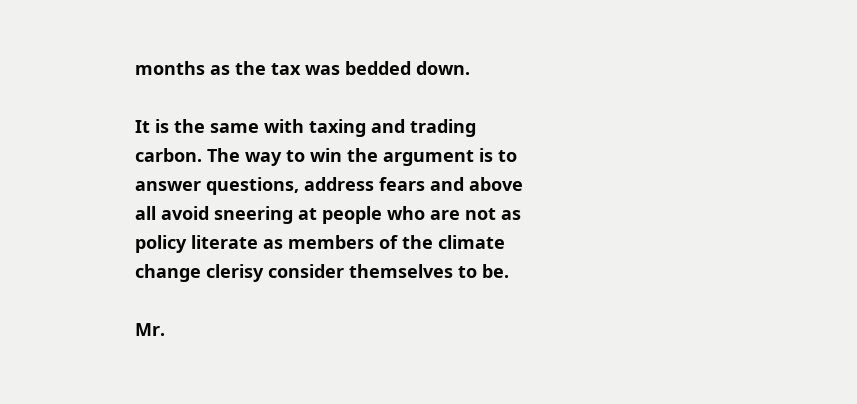months as the tax was bedded down.

It is the same with taxing and trading carbon. The way to win the argument is to answer questions, address fears and above all avoid sneering at people who are not as policy literate as members of the climate change clerisy consider themselves to be.

Mr.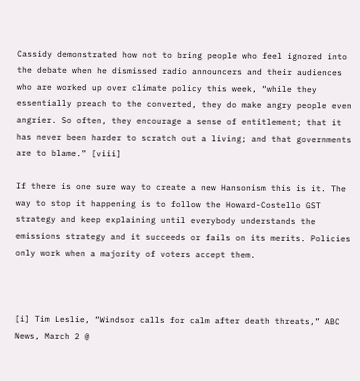Cassidy demonstrated how not to bring people who feel ignored into the debate when he dismissed radio announcers and their audiences who are worked up over climate policy this week, “while they essentially preach to the converted, they do make angry people even angrier. So often, they encourage a sense of entitlement; that it has never been harder to scratch out a living; and that governments are to blame.” [viii]

If there is one sure way to create a new Hansonism this is it. The way to stop it happening is to follow the Howard-Costello GST strategy and keep explaining until everybody understands the emissions strategy and it succeeds or fails on its merits. Policies only work when a majority of voters accept them.



[i] Tim Leslie, “Windsor calls for calm after death threats,” ABC News, March 2 @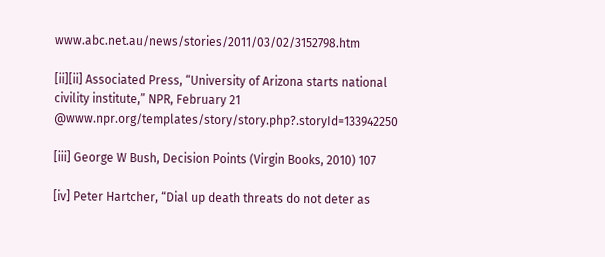www.abc.net.au/news/stories/2011/03/02/3152798.htm

[ii][ii] Associated Press, “University of Arizona starts national civility institute,” NPR, February 21 @www.npr.org/templates/story/story.php?.storyId=133942250

[iii] George W Bush, Decision Points (Virgin Books, 2010) 107

[iv] Peter Hartcher, “Dial up death threats do not deter as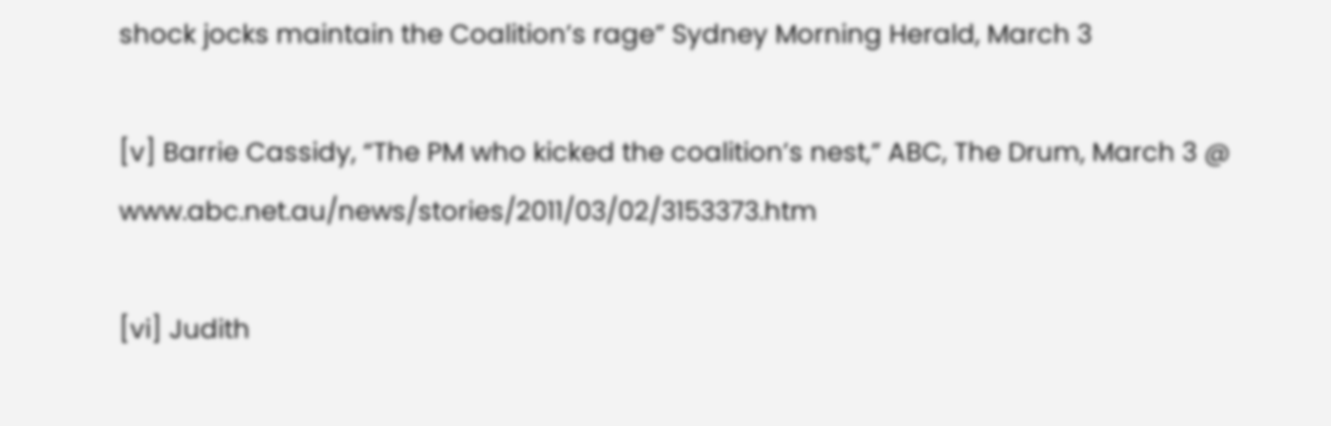shock jocks maintain the Coalition’s rage” Sydney Morning Herald, March 3

[v] Barrie Cassidy, “The PM who kicked the coalition’s nest,” ABC, The Drum, March 3 @ www.abc.net.au/news/stories/2011/03/02/3153373.htm

[vi] Judith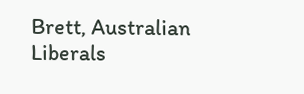Brett, Australian Liberals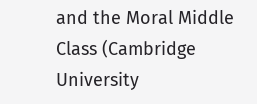and the Moral Middle Class (Cambridge University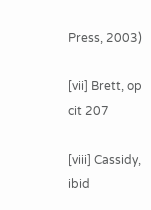Press, 2003)

[vii] Brett, op cit 207

[viii] Cassidy, ibid